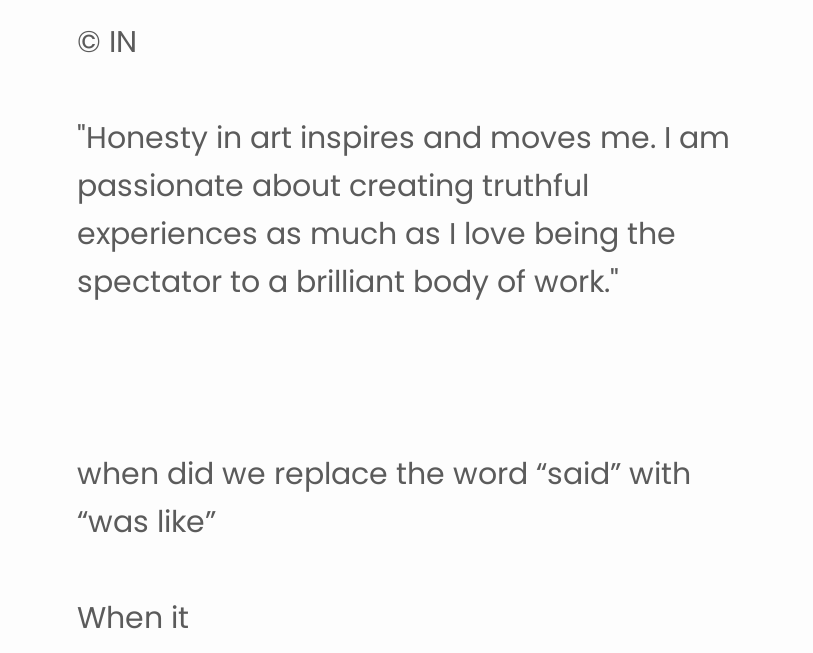© IN

"Honesty in art inspires and moves me. I am passionate about creating truthful experiences as much as I love being the spectator to a brilliant body of work."



when did we replace the word “said” with “was like”

When it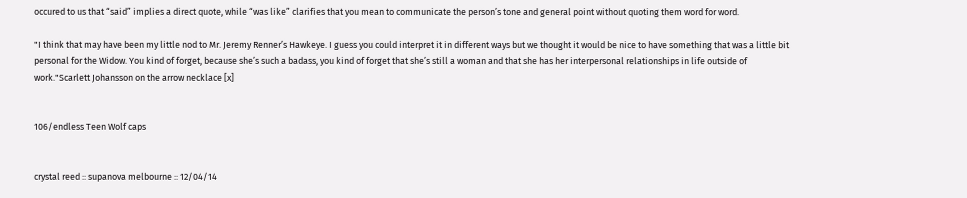occured to us that “said” implies a direct quote, while “was like” clarifies that you mean to communicate the person’s tone and general point without quoting them word for word.

"I think that may have been my little nod to Mr. Jeremy Renner’s Hawkeye. I guess you could interpret it in different ways but we thought it would be nice to have something that was a little bit personal for the Widow. You kind of forget, because she’s such a badass, you kind of forget that she’s still a woman and that she has her interpersonal relationships in life outside of work."Scarlett Johansson on the arrow necklace [x]


106/endless Teen Wolf caps


crystal reed :: supanova melbourne :: 12/04/14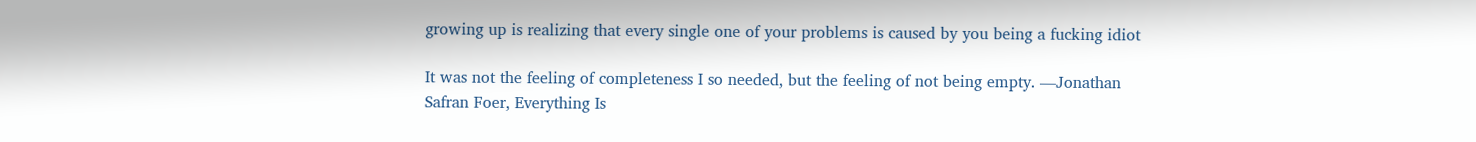growing up is realizing that every single one of your problems is caused by you being a fucking idiot

It was not the feeling of completeness I so needed, but the feeling of not being empty. —Jonathan Safran Foer, Everything Is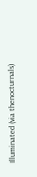Illuminated (via thenocturnals)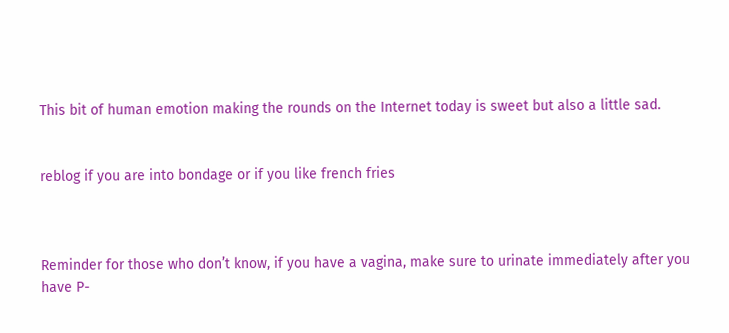This bit of human emotion making the rounds on the Internet today is sweet but also a little sad.


reblog if you are into bondage or if you like french fries



Reminder for those who don’t know, if you have a vagina, make sure to urinate immediately after you have P-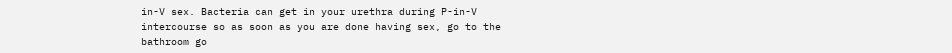in-V sex. Bacteria can get in your urethra during P-in-V intercourse so as soon as you are done having sex, go to the bathroom go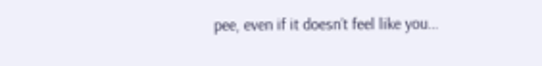pee, even if it doesn’t feel like you…